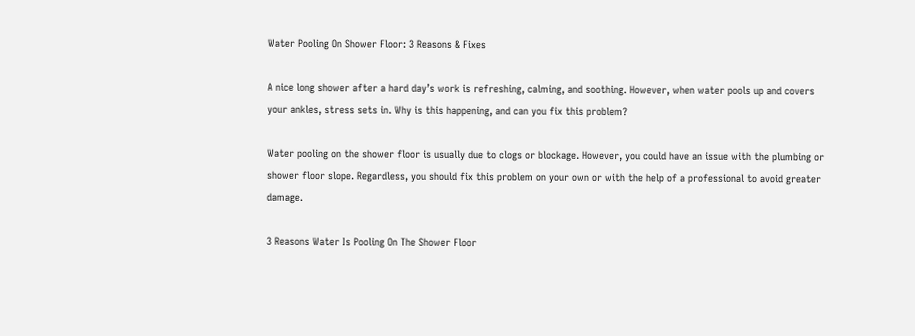Water Pooling On Shower Floor: 3 Reasons & Fixes

A nice long shower after a hard day’s work is refreshing, calming, and soothing. However, when water pools up and covers your ankles, stress sets in. Why is this happening, and can you fix this problem?

Water pooling on the shower floor is usually due to clogs or blockage. However, you could have an issue with the plumbing or shower floor slope. Regardless, you should fix this problem on your own or with the help of a professional to avoid greater damage.

3 Reasons Water Is Pooling On The Shower Floor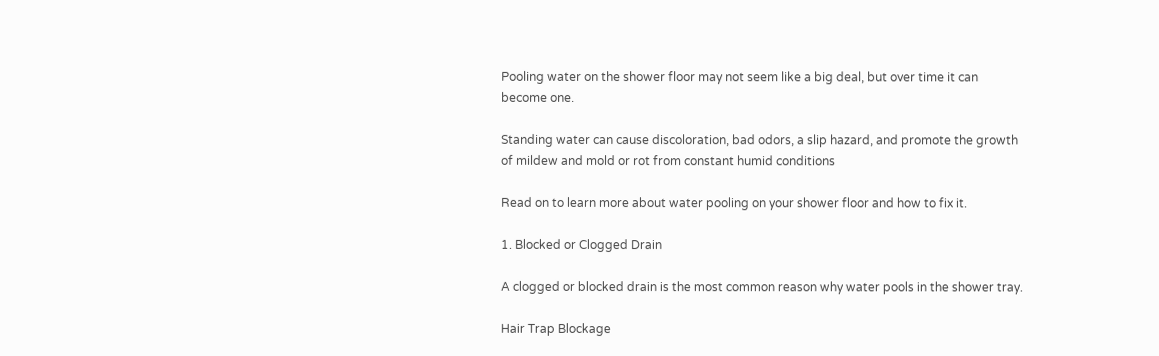Pooling water on the shower floor may not seem like a big deal, but over time it can become one.

Standing water can cause discoloration, bad odors, a slip hazard, and promote the growth of mildew and mold or rot from constant humid conditions

Read on to learn more about water pooling on your shower floor and how to fix it.

1. Blocked or Clogged Drain

A clogged or blocked drain is the most common reason why water pools in the shower tray.

Hair Trap Blockage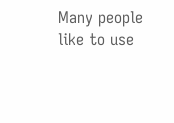Many people like to use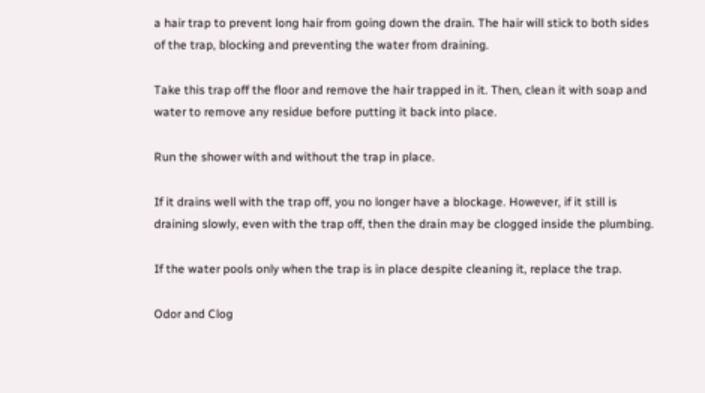a hair trap to prevent long hair from going down the drain. The hair will stick to both sides of the trap, blocking and preventing the water from draining.

Take this trap off the floor and remove the hair trapped in it. Then, clean it with soap and water to remove any residue before putting it back into place.

Run the shower with and without the trap in place.

If it drains well with the trap off, you no longer have a blockage. However, if it still is draining slowly, even with the trap off, then the drain may be clogged inside the plumbing.

If the water pools only when the trap is in place despite cleaning it, replace the trap.

Odor and Clog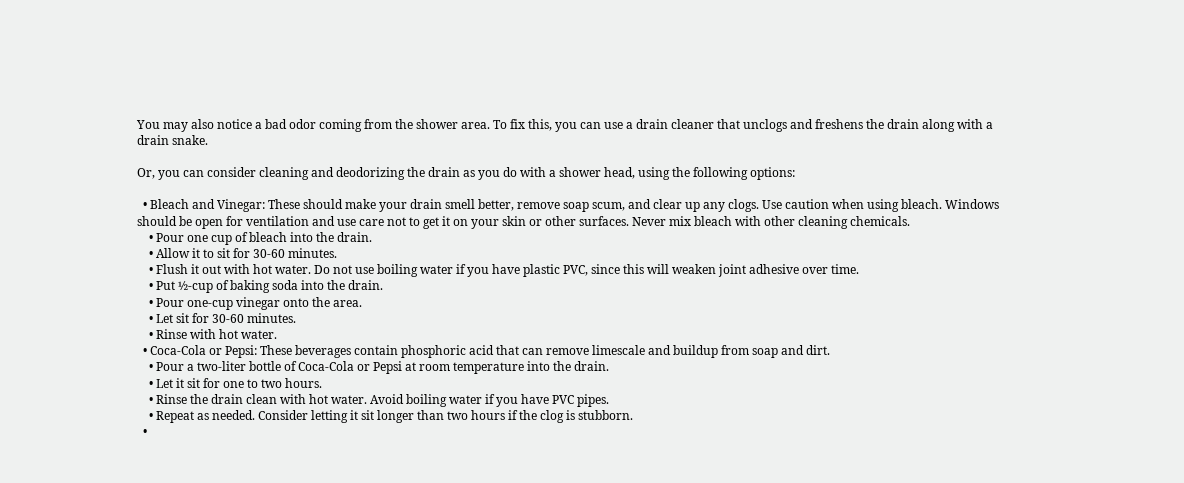You may also notice a bad odor coming from the shower area. To fix this, you can use a drain cleaner that unclogs and freshens the drain along with a drain snake.

Or, you can consider cleaning and deodorizing the drain as you do with a shower head, using the following options:

  • Bleach and Vinegar: These should make your drain smell better, remove soap scum, and clear up any clogs. Use caution when using bleach. Windows should be open for ventilation and use care not to get it on your skin or other surfaces. Never mix bleach with other cleaning chemicals.
    • Pour one cup of bleach into the drain.
    • Allow it to sit for 30-60 minutes.
    • Flush it out with hot water. Do not use boiling water if you have plastic PVC, since this will weaken joint adhesive over time.
    • Put ½-cup of baking soda into the drain.
    • Pour one-cup vinegar onto the area.
    • Let sit for 30-60 minutes.
    • Rinse with hot water.
  • Coca-Cola or Pepsi: These beverages contain phosphoric acid that can remove limescale and buildup from soap and dirt.
    • Pour a two-liter bottle of Coca-Cola or Pepsi at room temperature into the drain.
    • Let it sit for one to two hours.
    • Rinse the drain clean with hot water. Avoid boiling water if you have PVC pipes.
    • Repeat as needed. Consider letting it sit longer than two hours if the clog is stubborn.
  •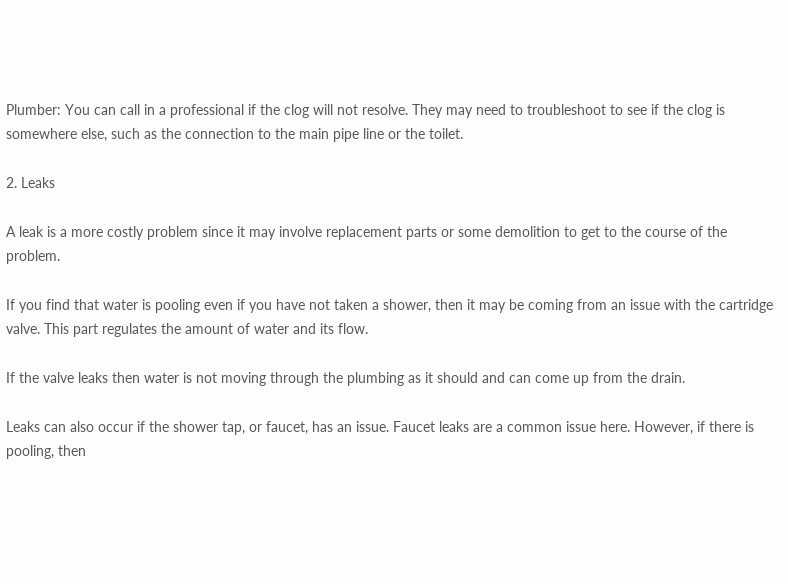Plumber: You can call in a professional if the clog will not resolve. They may need to troubleshoot to see if the clog is somewhere else, such as the connection to the main pipe line or the toilet.

2. Leaks

A leak is a more costly problem since it may involve replacement parts or some demolition to get to the course of the problem.

If you find that water is pooling even if you have not taken a shower, then it may be coming from an issue with the cartridge valve. This part regulates the amount of water and its flow.

If the valve leaks then water is not moving through the plumbing as it should and can come up from the drain.

Leaks can also occur if the shower tap, or faucet, has an issue. Faucet leaks are a common issue here. However, if there is pooling, then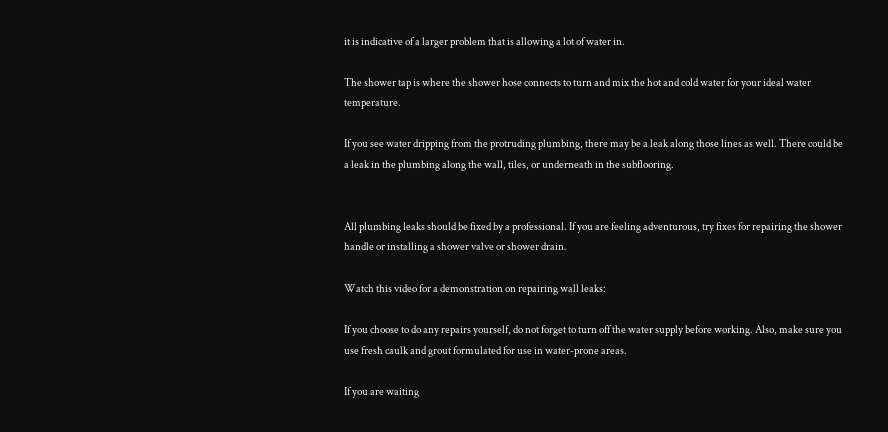it is indicative of a larger problem that is allowing a lot of water in.

The shower tap is where the shower hose connects to turn and mix the hot and cold water for your ideal water temperature.

If you see water dripping from the protruding plumbing, there may be a leak along those lines as well. There could be a leak in the plumbing along the wall, tiles, or underneath in the subflooring.


All plumbing leaks should be fixed by a professional. If you are feeling adventurous, try fixes for repairing the shower handle or installing a shower valve or shower drain.

Watch this video for a demonstration on repairing wall leaks:

If you choose to do any repairs yourself, do not forget to turn off the water supply before working. Also, make sure you use fresh caulk and grout formulated for use in water-prone areas.

If you are waiting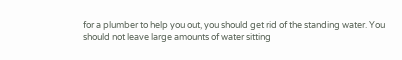for a plumber to help you out, you should get rid of the standing water. You should not leave large amounts of water sitting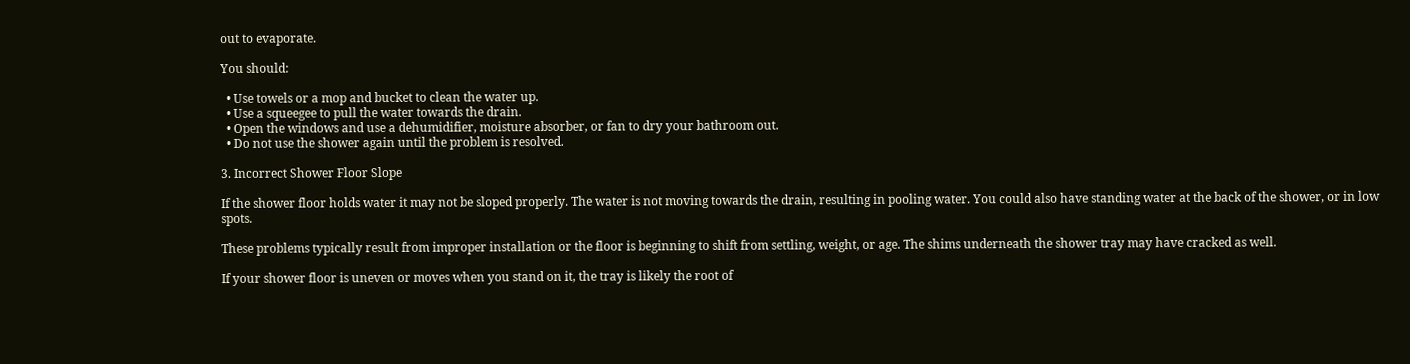out to evaporate.

You should:

  • Use towels or a mop and bucket to clean the water up.
  • Use a squeegee to pull the water towards the drain.
  • Open the windows and use a dehumidifier, moisture absorber, or fan to dry your bathroom out.
  • Do not use the shower again until the problem is resolved.

3. Incorrect Shower Floor Slope

If the shower floor holds water it may not be sloped properly. The water is not moving towards the drain, resulting in pooling water. You could also have standing water at the back of the shower, or in low spots.

These problems typically result from improper installation or the floor is beginning to shift from settling, weight, or age. The shims underneath the shower tray may have cracked as well.

If your shower floor is uneven or moves when you stand on it, the tray is likely the root of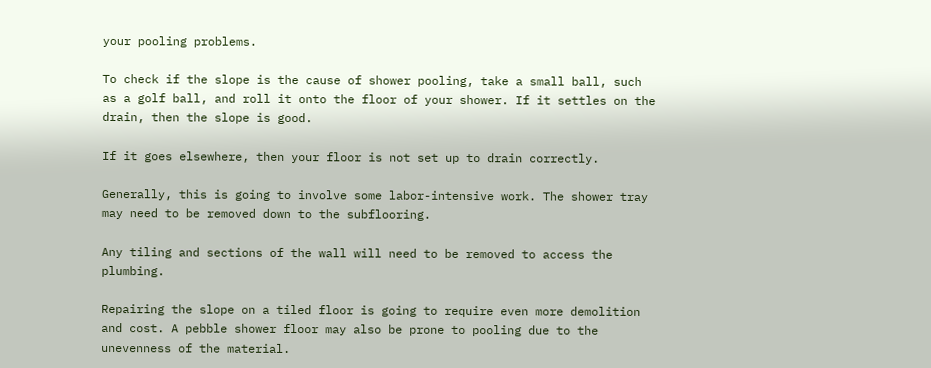your pooling problems.

To check if the slope is the cause of shower pooling, take a small ball, such as a golf ball, and roll it onto the floor of your shower. If it settles on the drain, then the slope is good.

If it goes elsewhere, then your floor is not set up to drain correctly.

Generally, this is going to involve some labor-intensive work. The shower tray may need to be removed down to the subflooring.

Any tiling and sections of the wall will need to be removed to access the plumbing.

Repairing the slope on a tiled floor is going to require even more demolition and cost. A pebble shower floor may also be prone to pooling due to the unevenness of the material.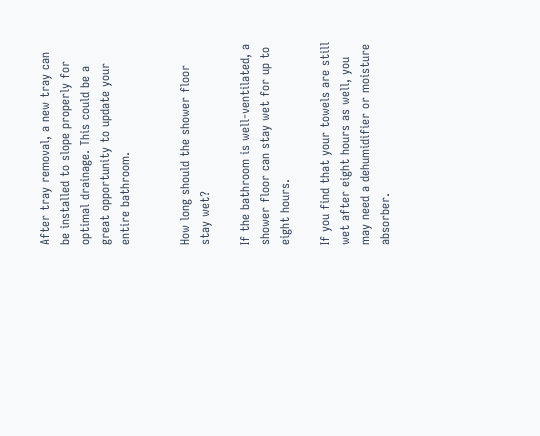After tray removal, a new tray can be installed to slope properly for optimal drainage. This could be a great opportunity to update your entire bathroom.


How long should the shower floor stay wet?

If the bathroom is well-ventilated, a shower floor can stay wet for up to eight hours.

If you find that your towels are still wet after eight hours as well, you may need a dehumidifier or moisture absorber.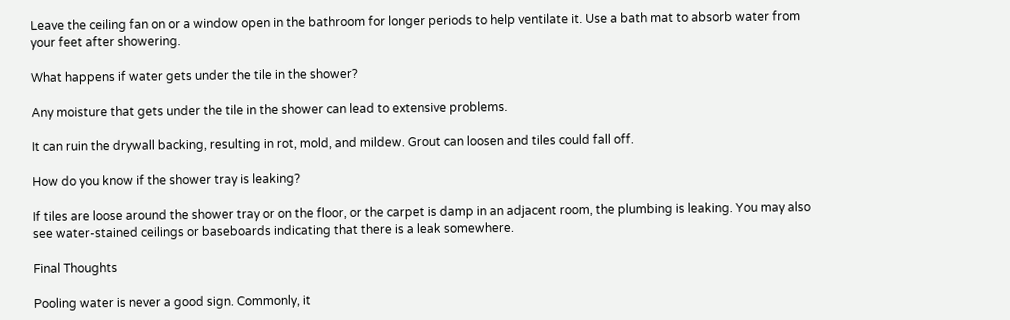Leave the ceiling fan on or a window open in the bathroom for longer periods to help ventilate it. Use a bath mat to absorb water from your feet after showering.

What happens if water gets under the tile in the shower?

Any moisture that gets under the tile in the shower can lead to extensive problems.

It can ruin the drywall backing, resulting in rot, mold, and mildew. Grout can loosen and tiles could fall off.

How do you know if the shower tray is leaking?

If tiles are loose around the shower tray or on the floor, or the carpet is damp in an adjacent room, the plumbing is leaking. You may also see water-stained ceilings or baseboards indicating that there is a leak somewhere.

Final Thoughts

Pooling water is never a good sign. Commonly, it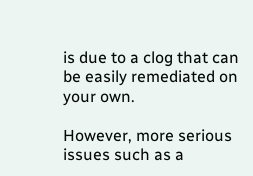is due to a clog that can be easily remediated on your own.

However, more serious issues such as a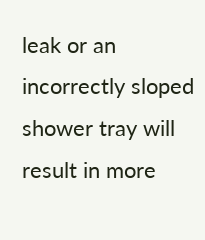leak or an incorrectly sloped shower tray will result in more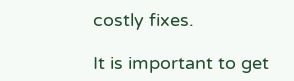costly fixes.

It is important to get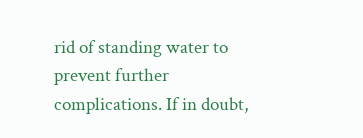rid of standing water to prevent further complications. If in doubt,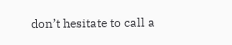don’t hesitate to call a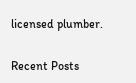licensed plumber.

Recent Posts